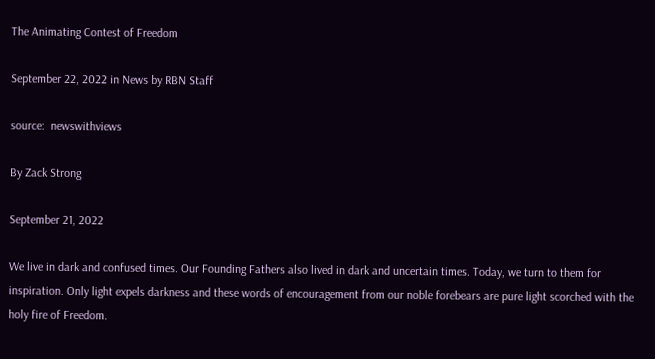The Animating Contest of Freedom

September 22, 2022 in News by RBN Staff

source:  newswithviews

By Zack Strong

September 21, 2022

We live in dark and confused times. Our Founding Fathers also lived in dark and uncertain times. Today, we turn to them for inspiration. Only light expels darkness and these words of encouragement from our noble forebears are pure light scorched with the holy fire of Freedom.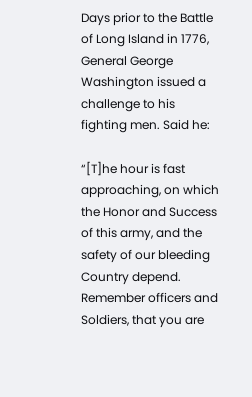Days prior to the Battle of Long Island in 1776, General George Washington issued a challenge to his fighting men. Said he:

“[T]he hour is fast approaching, on which the Honor and Success of this army, and the safety of our bleeding Country depend. Remember officers and Soldiers, that you are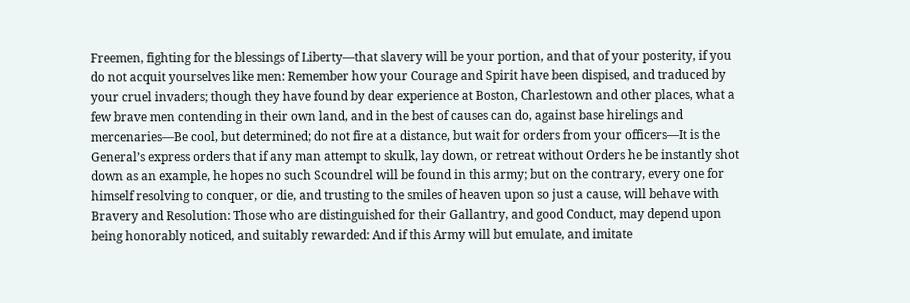Freemen, fighting for the blessings of Liberty—that slavery will be your portion, and that of your posterity, if you do not acquit yourselves like men: Remember how your Courage and Spirit have been dispised, and traduced by your cruel invaders; though they have found by dear experience at Boston, Charlestown and other places, what a few brave men contending in their own land, and in the best of causes can do, against base hirelings and mercenaries—Be cool, but determined; do not fire at a distance, but wait for orders from your officers—It is the General’s express orders that if any man attempt to skulk, lay down, or retreat without Orders he be instantly shot down as an example, he hopes no such Scoundrel will be found in this army; but on the contrary, every one for himself resolving to conquer, or die, and trusting to the smiles of heaven upon so just a cause, will behave with Bravery and Resolution: Those who are distinguished for their Gallantry, and good Conduct, may depend upon being honorably noticed, and suitably rewarded: And if this Army will but emulate, and imitate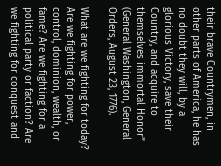their brave Countrymen, in other parts of America, he has no doubt they will, by a glorious Victory, save their Country, and acquire to themselves immortal Honor” (General Washington, General Orders, August 23, 1776).

What are we fighting for today? Are we fighting for power, control, dominion, wealth, or fame? Are we fighting for a political party or faction? Are we fighting for conquest and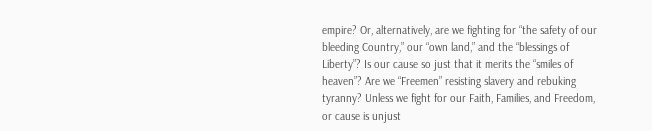empire? Or, alternatively, are we fighting for “the safety of our bleeding Country,” our “own land,” and the “blessings of Liberty”? Is our cause so just that it merits the “smiles of heaven”? Are we “Freemen” resisting slavery and rebuking tyranny? Unless we fight for our Faith, Families, and Freedom, or cause is unjust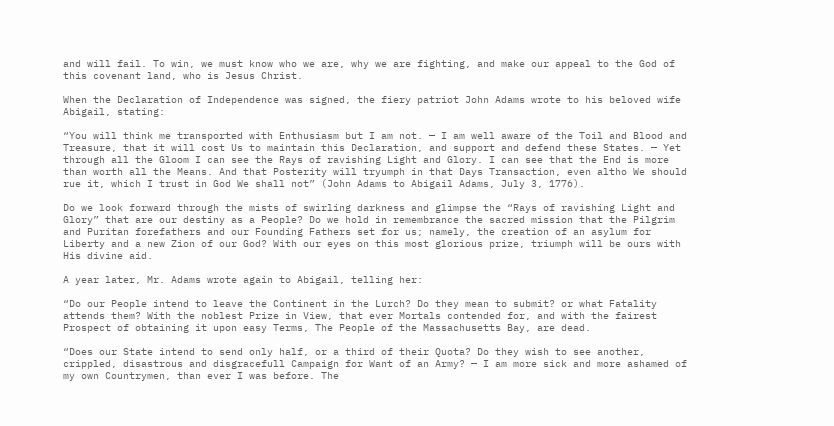and will fail. To win, we must know who we are, why we are fighting, and make our appeal to the God of this covenant land, who is Jesus Christ.

When the Declaration of Independence was signed, the fiery patriot John Adams wrote to his beloved wife Abigail, stating:

“You will think me transported with Enthusiasm but I am not. — I am well aware of the Toil and Blood and Treasure, that it will cost Us to maintain this Declaration, and support and defend these States. — Yet through all the Gloom I can see the Rays of ravishing Light and Glory. I can see that the End is more than worth all the Means. And that Posterity will tryumph in that Days Transaction, even altho We should rue it, which I trust in God We shall not” (John Adams to Abigail Adams, July 3, 1776).

Do we look forward through the mists of swirling darkness and glimpse the “Rays of ravishing Light and Glory” that are our destiny as a People? Do we hold in remembrance the sacred mission that the Pilgrim and Puritan forefathers and our Founding Fathers set for us; namely, the creation of an asylum for Liberty and a new Zion of our God? With our eyes on this most glorious prize, triumph will be ours with His divine aid.

A year later, Mr. Adams wrote again to Abigail, telling her:

“Do our People intend to leave the Continent in the Lurch? Do they mean to submit? or what Fatality attends them? With the noblest Prize in View, that ever Mortals contended for, and with the fairest Prospect of obtaining it upon easy Terms, The People of the Massachusetts Bay, are dead.

“Does our State intend to send only half, or a third of their Quota? Do they wish to see another, crippled, disastrous and disgracefull Campaign for Want of an Army? — I am more sick and more ashamed of my own Countrymen, than ever I was before. The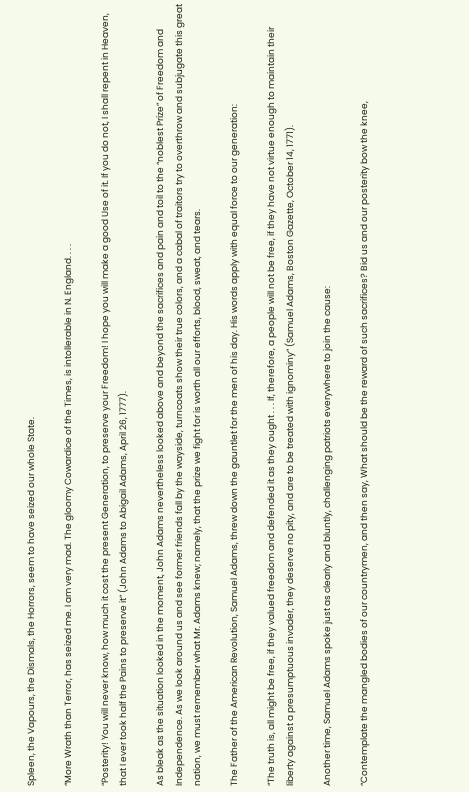Spleen, the Vapours, the Dismals, the Horrors, seem to have seized our whole State.

“More Wrath than Terror, has seized me. I am very mad. The gloomy Cowardice of the Times, is intollerable in N. England. . . .

“Posterity! You will never know, how much it cost the present Generation, to preserve your Freedom! I hope you will make a good Use of it. If you do not, I shall repent in Heaven, that I ever took half the Pains to preserve it” (John Adams to Abigail Adams, April 26, 1777).

As bleak as the situation looked in the moment, John Adams nevertheless looked above and beyond the sacrifices and pain and toil to the “noblest Prize” of Freedom and Independence. As we look around us and see former friends fall by the wayside, turncoats show their true colors, and a cabal of traitors try to overthrow and subjugate this great nation, we must remember what Mr. Adams knew; namely, that the prize we fight for is worth all our efforts, blood, sweat, and tears.

The Father of the American Revolution, Samuel Adams, threw down the gauntlet for the men of his day. His words apply with equal force to our generation:

“The truth is, all might be free, if they valued freedom and defended it as they ought . . . If, therefore, a people will not be free, if they have not virtue enough to maintain their liberty against a presumptuous invader, they deserve no pity, and are to be treated with ignominy” (Samuel Adams, Boston Gazette, October 14, 1771).

Another time, Samuel Adams spoke just as clearly and bluntly, challenging patriots everywhere to join the cause:

“Contemplate the mangled bodies of our countrymen, and then say, What should be the reward of such sacrifices? Bid us and our posterity bow the knee,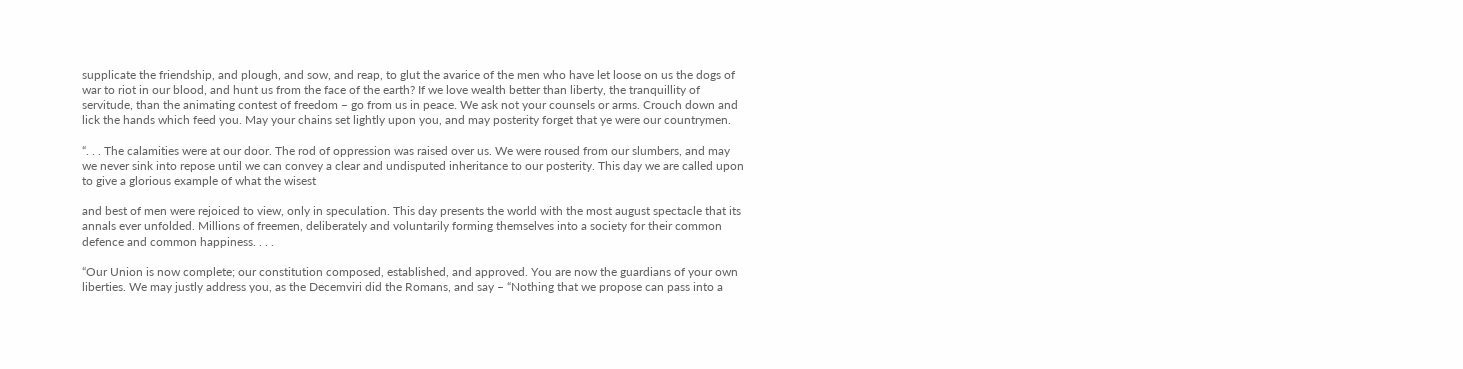supplicate the friendship, and plough, and sow, and reap, to glut the avarice of the men who have let loose on us the dogs of war to riot in our blood, and hunt us from the face of the earth? If we love wealth better than liberty, the tranquillity of servitude, than the animating contest of freedom – go from us in peace. We ask not your counsels or arms. Crouch down and lick the hands which feed you. May your chains set lightly upon you, and may posterity forget that ye were our countrymen.

“. . . The calamities were at our door. The rod of oppression was raised over us. We were roused from our slumbers, and may we never sink into repose until we can convey a clear and undisputed inheritance to our posterity. This day we are called upon to give a glorious example of what the wisest

and best of men were rejoiced to view, only in speculation. This day presents the world with the most august spectacle that its annals ever unfolded. Millions of freemen, deliberately and voluntarily forming themselves into a society for their common defence and common happiness. . . .

“Our Union is now complete; our constitution composed, established, and approved. You are now the guardians of your own liberties. We may justly address you, as the Decemviri did the Romans, and say – “Nothing that we propose can pass into a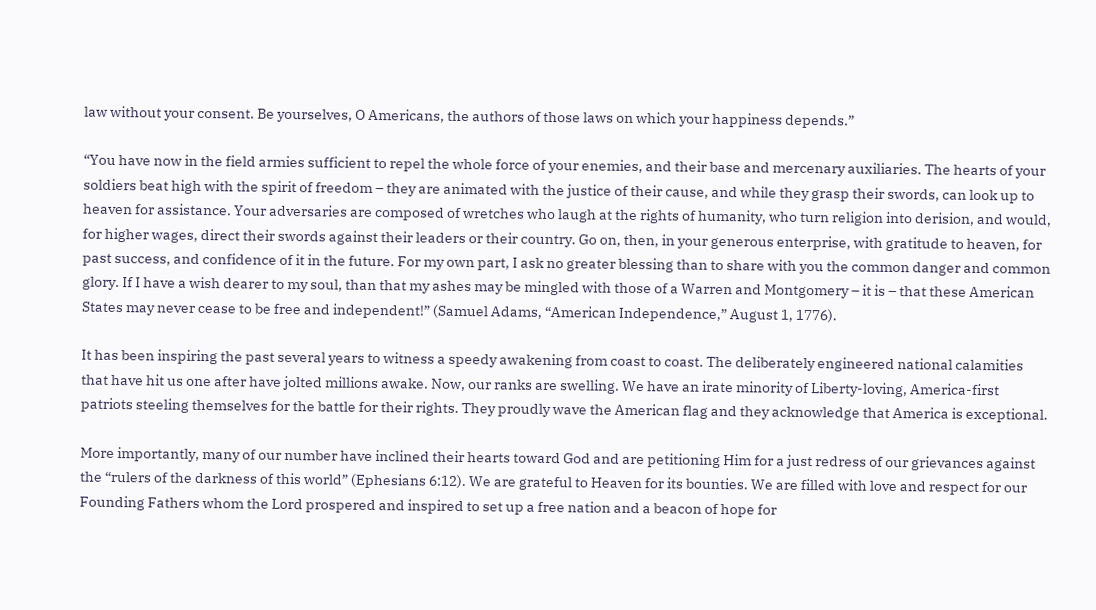law without your consent. Be yourselves, O Americans, the authors of those laws on which your happiness depends.”

“You have now in the field armies sufficient to repel the whole force of your enemies, and their base and mercenary auxiliaries. The hearts of your soldiers beat high with the spirit of freedom – they are animated with the justice of their cause, and while they grasp their swords, can look up to heaven for assistance. Your adversaries are composed of wretches who laugh at the rights of humanity, who turn religion into derision, and would, for higher wages, direct their swords against their leaders or their country. Go on, then, in your generous enterprise, with gratitude to heaven, for past success, and confidence of it in the future. For my own part, I ask no greater blessing than to share with you the common danger and common glory. If I have a wish dearer to my soul, than that my ashes may be mingled with those of a Warren and Montgomery – it is – that these American States may never cease to be free and independent!” (Samuel Adams, “American Independence,” August 1, 1776).

It has been inspiring the past several years to witness a speedy awakening from coast to coast. The deliberately engineered national calamities that have hit us one after have jolted millions awake. Now, our ranks are swelling. We have an irate minority of Liberty-loving, America-first patriots steeling themselves for the battle for their rights. They proudly wave the American flag and they acknowledge that America is exceptional.

More importantly, many of our number have inclined their hearts toward God and are petitioning Him for a just redress of our grievances against the “rulers of the darkness of this world” (Ephesians 6:12). We are grateful to Heaven for its bounties. We are filled with love and respect for our Founding Fathers whom the Lord prospered and inspired to set up a free nation and a beacon of hope for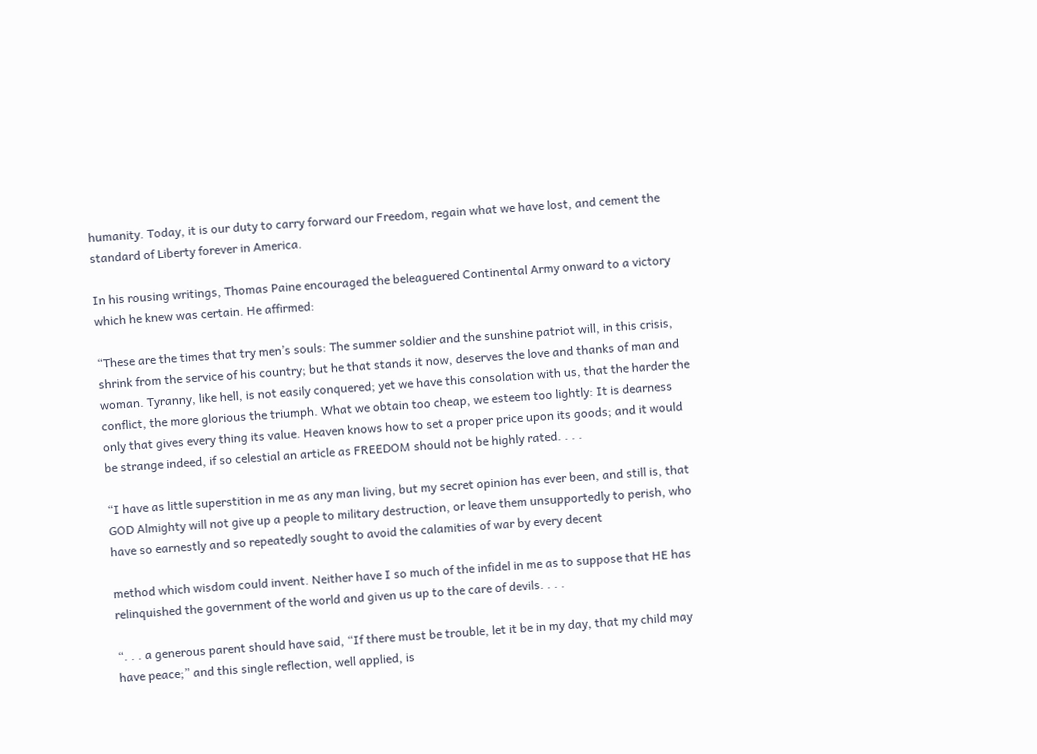humanity. Today, it is our duty to carry forward our Freedom, regain what we have lost, and cement the standard of Liberty forever in America.

In his rousing writings, Thomas Paine encouraged the beleaguered Continental Army onward to a victory which he knew was certain. He affirmed:

“These are the times that try men’s souls: The summer soldier and the sunshine patriot will, in this crisis, shrink from the service of his country; but he that stands it now, deserves the love and thanks of man and woman. Tyranny, like hell, is not easily conquered; yet we have this consolation with us, that the harder the conflict, the more glorious the triumph. What we obtain too cheap, we esteem too lightly: It is dearness only that gives every thing its value. Heaven knows how to set a proper price upon its goods; and it would be strange indeed, if so celestial an article as FREEDOM should not be highly rated. . . .

“I have as little superstition in me as any man living, but my secret opinion has ever been, and still is, that GOD Almighty will not give up a people to military destruction, or leave them unsupportedly to perish, who have so earnestly and so repeatedly sought to avoid the calamities of war by every decent

method which wisdom could invent. Neither have I so much of the infidel in me as to suppose that HE has relinquished the government of the world and given us up to the care of devils. . . .

“. . . a generous parent should have said, “If there must be trouble, let it be in my day, that my child may have peace;” and this single reflection, well applied, is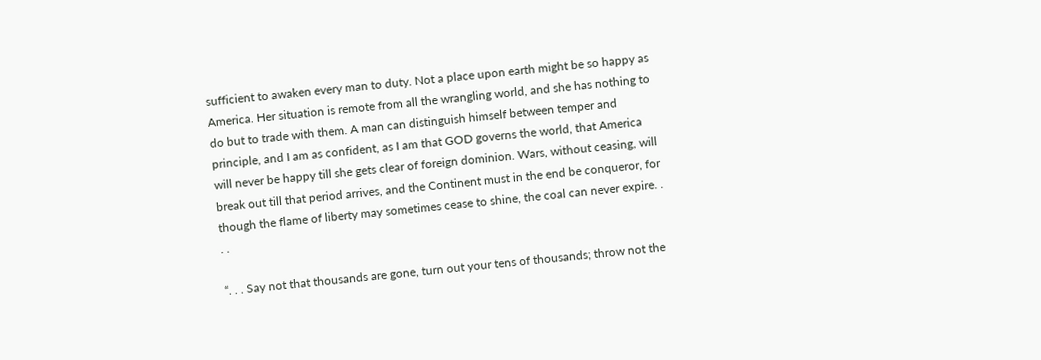sufficient to awaken every man to duty. Not a place upon earth might be so happy as America. Her situation is remote from all the wrangling world, and she has nothing to do but to trade with them. A man can distinguish himself between temper and principle, and I am as confident, as I am that GOD governs the world, that America will never be happy till she gets clear of foreign dominion. Wars, without ceasing, will break out till that period arrives, and the Continent must in the end be conqueror, for though the flame of liberty may sometimes cease to shine, the coal can never expire. . . .

“. . . Say not that thousands are gone, turn out your tens of thousands; throw not the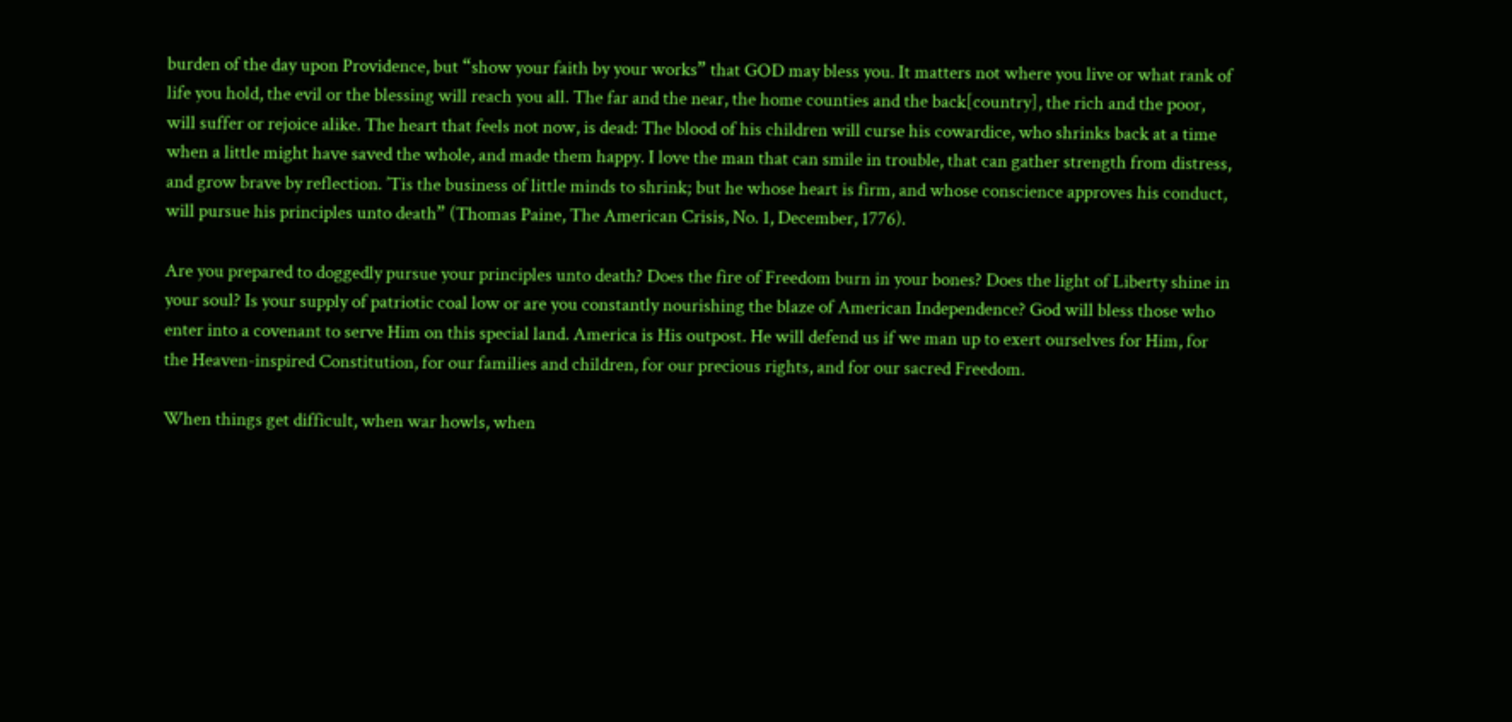burden of the day upon Providence, but “show your faith by your works” that GOD may bless you. It matters not where you live or what rank of life you hold, the evil or the blessing will reach you all. The far and the near, the home counties and the back[country], the rich and the poor, will suffer or rejoice alike. The heart that feels not now, is dead: The blood of his children will curse his cowardice, who shrinks back at a time when a little might have saved the whole, and made them happy. I love the man that can smile in trouble, that can gather strength from distress, and grow brave by reflection. ’Tis the business of little minds to shrink; but he whose heart is firm, and whose conscience approves his conduct, will pursue his principles unto death” (Thomas Paine, The American Crisis, No. 1, December, 1776).

Are you prepared to doggedly pursue your principles unto death? Does the fire of Freedom burn in your bones? Does the light of Liberty shine in your soul? Is your supply of patriotic coal low or are you constantly nourishing the blaze of American Independence? God will bless those who enter into a covenant to serve Him on this special land. America is His outpost. He will defend us if we man up to exert ourselves for Him, for the Heaven-inspired Constitution, for our families and children, for our precious rights, and for our sacred Freedom.

When things get difficult, when war howls, when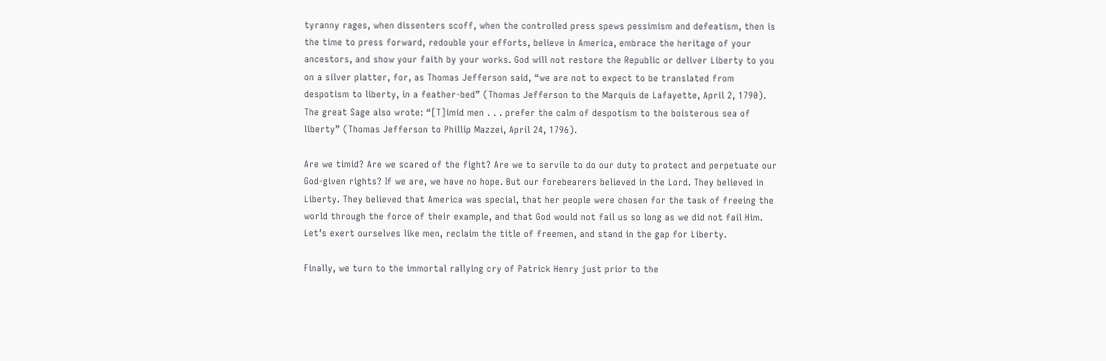tyranny rages, when dissenters scoff, when the controlled press spews pessimism and defeatism, then is the time to press forward, redouble your efforts, believe in America, embrace the heritage of your ancestors, and show your faith by your works. God will not restore the Republic or deliver Liberty to you on a silver platter, for, as Thomas Jefferson said, “we are not to expect to be translated from despotism to liberty, in a feather-bed” (Thomas Jefferson to the Marquis de Lafayette, April 2, 1790). The great Sage also wrote: “[T]imid men . . . prefer the calm of despotism to the boisterous sea of liberty” (Thomas Jefferson to Phillip Mazzei, April 24, 1796).

Are we timid? Are we scared of the fight? Are we to servile to do our duty to protect and perpetuate our God-given rights? If we are, we have no hope. But our forebearers believed in the Lord. They believed in Liberty. They believed that America was special, that her people were chosen for the task of freeing the world through the force of their example, and that God would not fail us so long as we did not fail Him. Let’s exert ourselves like men, reclaim the title of freemen, and stand in the gap for Liberty.

Finally, we turn to the immortal rallying cry of Patrick Henry just prior to the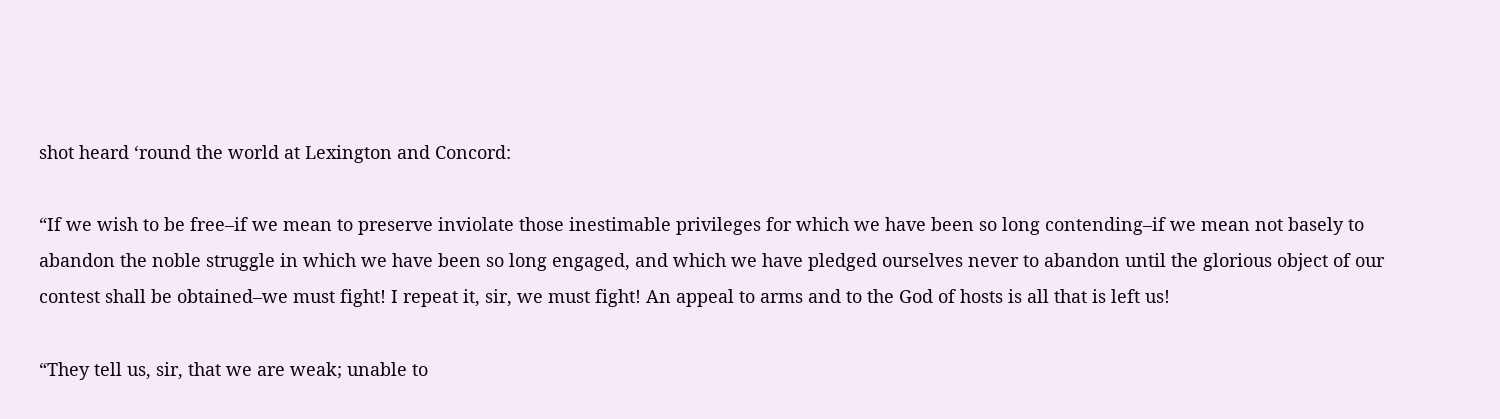shot heard ‘round the world at Lexington and Concord:

“If we wish to be free–if we mean to preserve inviolate those inestimable privileges for which we have been so long contending–if we mean not basely to abandon the noble struggle in which we have been so long engaged, and which we have pledged ourselves never to abandon until the glorious object of our contest shall be obtained–we must fight! I repeat it, sir, we must fight! An appeal to arms and to the God of hosts is all that is left us!

“They tell us, sir, that we are weak; unable to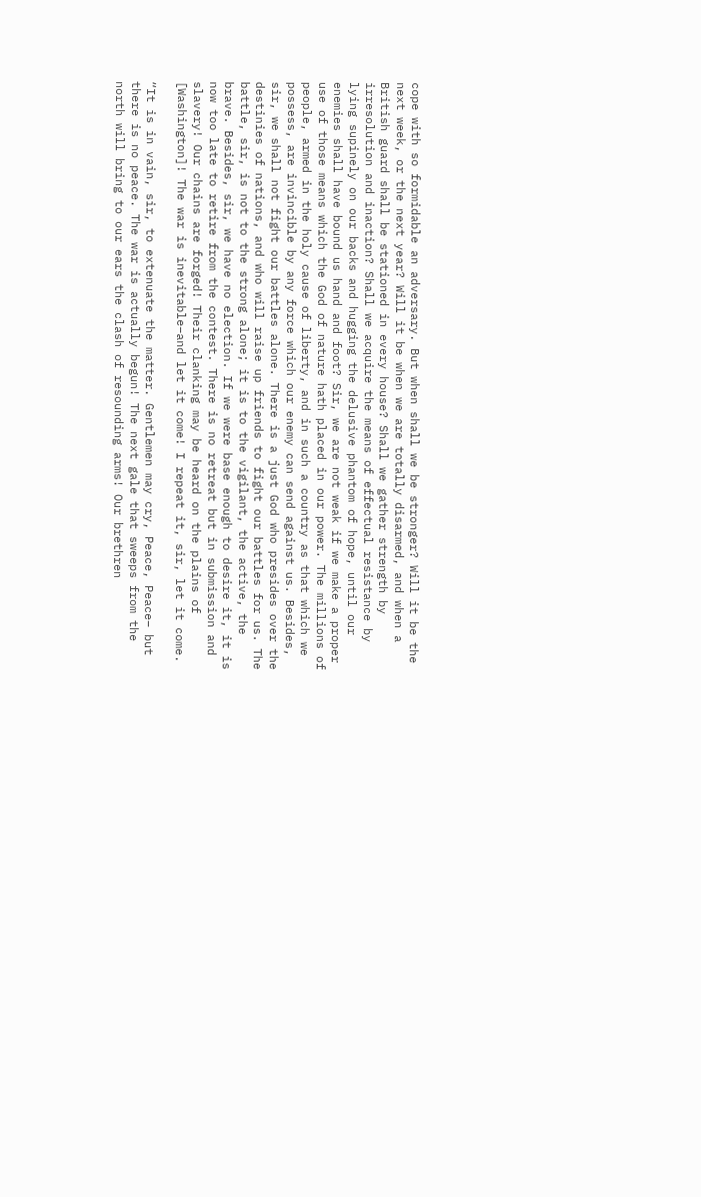cope with so formidable an adversary. But when shall we be stronger? Will it be the next week, or the next year? Will it be when we are totally disarmed, and when a British guard shall be stationed in every house? Shall we gather strength by irresolution and inaction? Shall we acquire the means of effectual resistance by lying supinely on our backs and hugging the delusive phantom of hope, until our enemies shall have bound us hand and foot? Sir, we are not weak if we make a proper use of those means which the God of nature hath placed in our power. The millions of people, armed in the holy cause of liberty, and in such a country as that which we possess, are invincible by any force which our enemy can send against us. Besides, sir, we shall not fight our battles alone. There is a just God who presides over the destinies of nations, and who will raise up friends to fight our battles for us. The battle, sir, is not to the strong alone; it is to the vigilant, the active, the brave. Besides, sir, we have no election. If we were base enough to desire it, it is now too late to retire from the contest. There is no retreat but in submission and slavery! Our chains are forged! Their clanking may be heard on the plains of [Washington]! The war is inevitable–and let it come! I repeat it, sir, let it come.

“It is in vain, sir, to extenuate the matter. Gentlemen may cry, Peace, Peace– but there is no peace. The war is actually begun! The next gale that sweeps from the north will bring to our ears the clash of resounding arms! Our brethren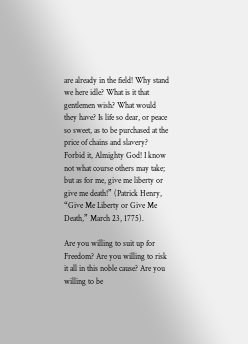are already in the field! Why stand we here idle? What is it that gentlemen wish? What would they have? Is life so dear, or peace so sweet, as to be purchased at the price of chains and slavery? Forbid it, Almighty God! I know not what course others may take; but as for me, give me liberty or give me death!” (Patrick Henry, “Give Me Liberty or Give Me Death,” March 23, 1775).

Are you willing to suit up for Freedom? Are you willing to risk it all in this noble cause? Are you willing to be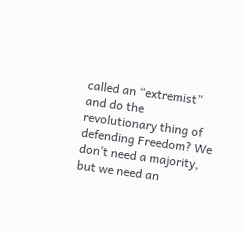called an “extremist” and do the revolutionary thing of defending Freedom? We don’t need a majority, but we need an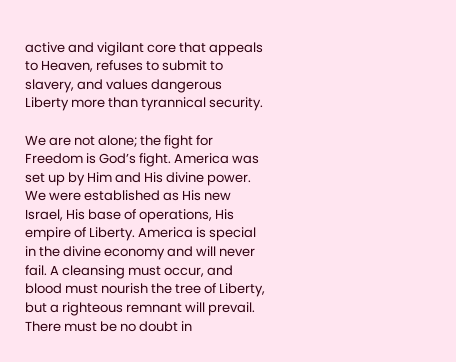active and vigilant core that appeals to Heaven, refuses to submit to slavery, and values dangerous Liberty more than tyrannical security.

We are not alone; the fight for Freedom is God’s fight. America was set up by Him and His divine power. We were established as His new Israel, His base of operations, His empire of Liberty. America is special in the divine economy and will never fail. A cleansing must occur, and blood must nourish the tree of Liberty, but a righteous remnant will prevail. There must be no doubt in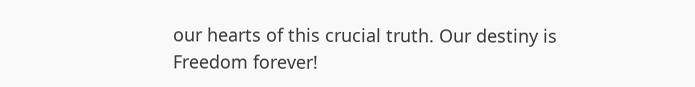our hearts of this crucial truth. Our destiny is Freedom forever!